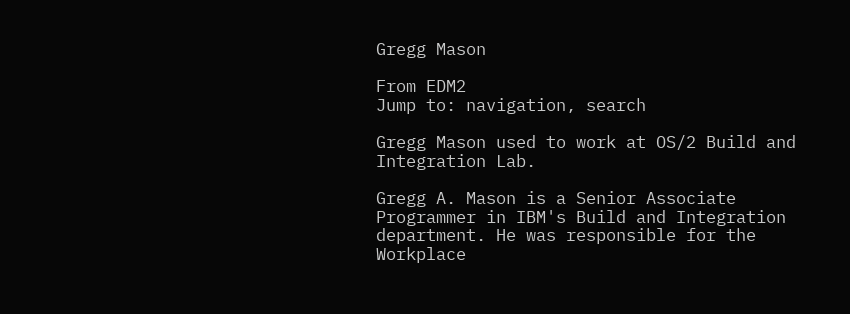Gregg Mason

From EDM2
Jump to: navigation, search

Gregg Mason used to work at OS/2 Build and Integration Lab.

Gregg A. Mason is a Senior Associate Programmer in IBM's Build and Integration department. He was responsible for the Workplace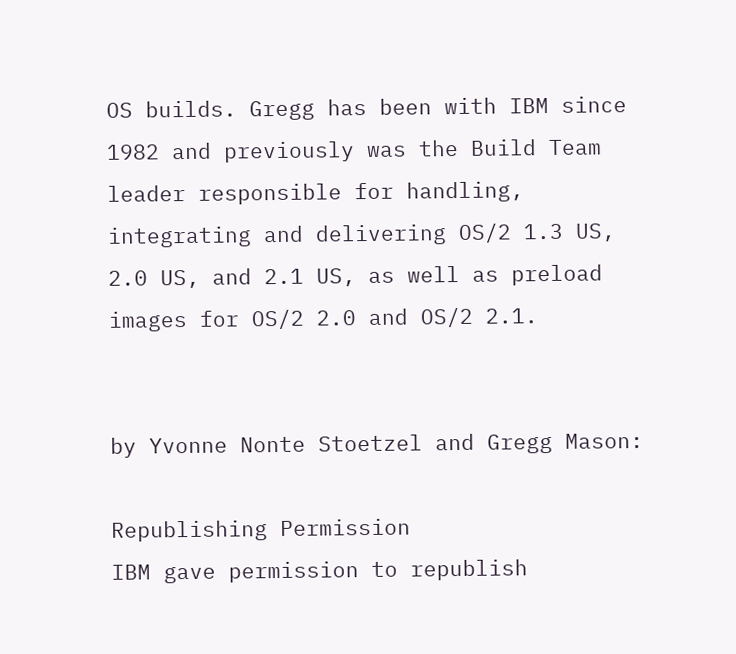OS builds. Gregg has been with IBM since 1982 and previously was the Build Team leader responsible for handling, integrating and delivering OS/2 1.3 US, 2.0 US, and 2.1 US, as well as preload images for OS/2 2.0 and OS/2 2.1.


by Yvonne Nonte Stoetzel and Gregg Mason:

Republishing Permission
IBM gave permission to republish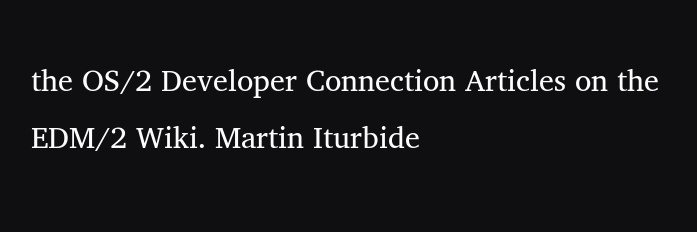the OS/2 Developer Connection Articles on the EDM/2 Wiki. Martin Iturbide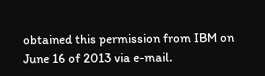obtained this permission from IBM on June 16 of 2013 via e-mail.